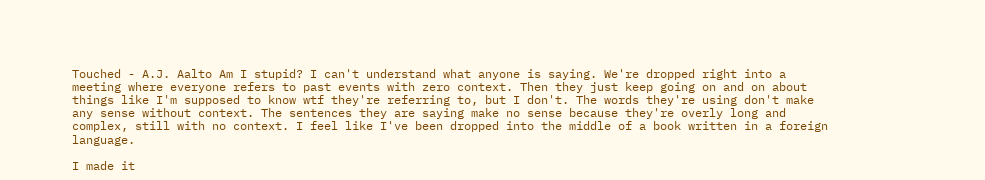Touched - A.J. Aalto Am I stupid? I can't understand what anyone is saying. We're dropped right into a meeting where everyone refers to past events with zero context. Then they just keep going on and on about things like I'm supposed to know wtf they're referring to, but I don't. The words they're using don't make any sense without context. The sentences they are saying make no sense because they're overly long and complex, still with no context. I feel like I've been dropped into the middle of a book written in a foreign language.

I made it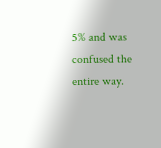5% and was confused the entire way.